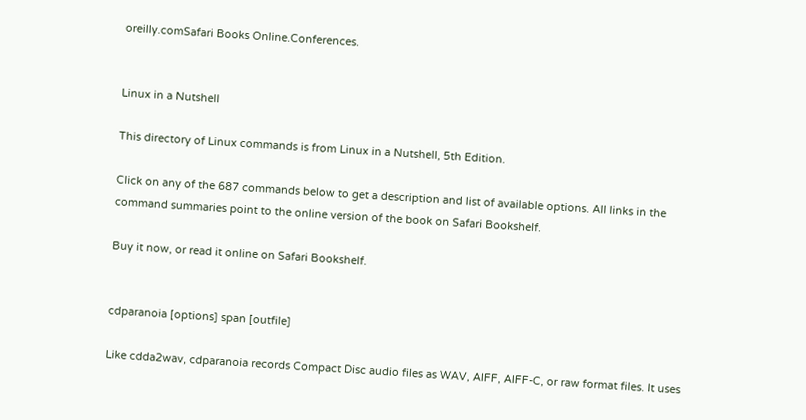oreilly.comSafari Books Online.Conferences.


Linux in a Nutshell

This directory of Linux commands is from Linux in a Nutshell, 5th Edition.

Click on any of the 687 commands below to get a description and list of available options. All links in the command summaries point to the online version of the book on Safari Bookshelf.

Buy it now, or read it online on Safari Bookshelf.


cdparanoia [options] span [outfile]

Like cdda2wav, cdparanoia records Compact Disc audio files as WAV, AIFF, AIFF-C, or raw format files. It uses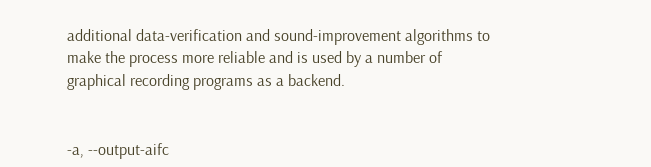additional data-verification and sound-improvement algorithms to make the process more reliable and is used by a number of graphical recording programs as a backend.


-a, --output-aifc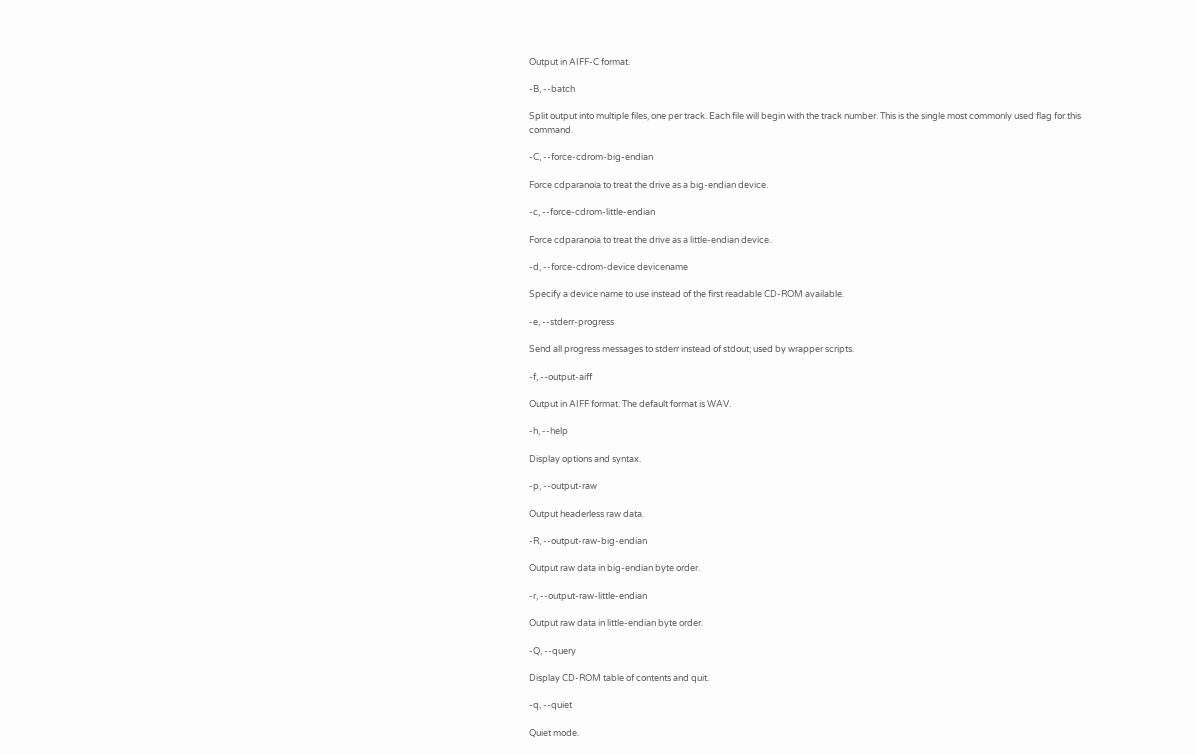Output in AIFF-C format.

-B, --batch

Split output into multiple files, one per track. Each file will begin with the track number. This is the single most commonly used flag for this command.

-C, --force-cdrom-big-endian

Force cdparanoia to treat the drive as a big-endian device.

-c, --force-cdrom-little-endian

Force cdparanoia to treat the drive as a little-endian device.

-d, --force-cdrom-device devicename

Specify a device name to use instead of the first readable CD-ROM available.

-e, --stderr-progress

Send all progress messages to stderr instead of stdout; used by wrapper scripts.

-f, --output-aiff

Output in AIFF format. The default format is WAV.

-h, --help

Display options and syntax.

-p, --output-raw

Output headerless raw data.

-R, --output-raw-big-endian

Output raw data in big-endian byte order.

-r, --output-raw-little-endian

Output raw data in little-endian byte order.

-Q, --query

Display CD-ROM table of contents and quit.

-q, --quiet

Quiet mode.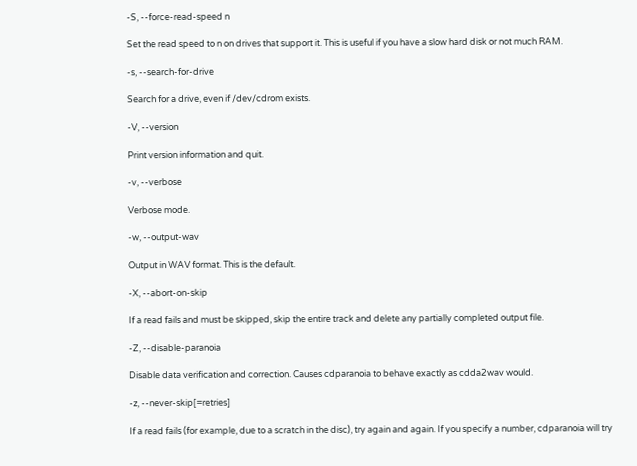-S, --force-read-speed n

Set the read speed to n on drives that support it. This is useful if you have a slow hard disk or not much RAM.

-s, --search-for-drive

Search for a drive, even if /dev/cdrom exists.

-V, --version

Print version information and quit.

-v, --verbose

Verbose mode.

-w, --output-wav

Output in WAV format. This is the default.

-X, --abort-on-skip

If a read fails and must be skipped, skip the entire track and delete any partially completed output file.

-Z, --disable-paranoia

Disable data verification and correction. Causes cdparanoia to behave exactly as cdda2wav would.

-z, --never-skip[=retries]

If a read fails (for example, due to a scratch in the disc), try again and again. If you specify a number, cdparanoia will try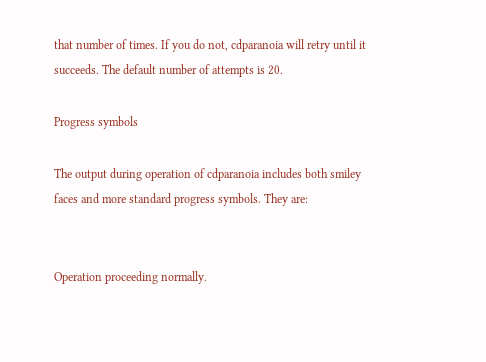that number of times. If you do not, cdparanoia will retry until it succeeds. The default number of attempts is 20.

Progress symbols

The output during operation of cdparanoia includes both smiley faces and more standard progress symbols. They are:


Operation proceeding normally.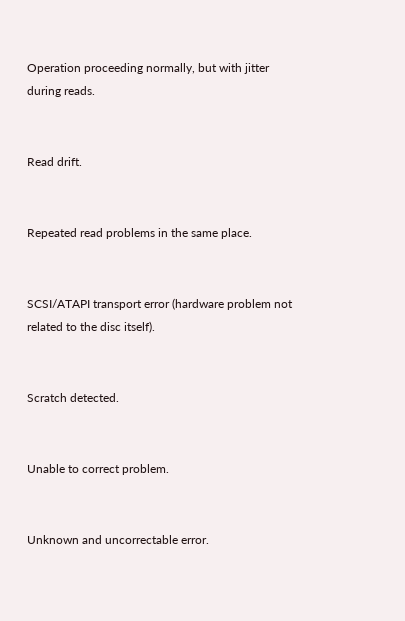Operation proceeding normally, but with jitter during reads.


Read drift.


Repeated read problems in the same place.


SCSI/ATAPI transport error (hardware problem not related to the disc itself).


Scratch detected.


Unable to correct problem.


Unknown and uncorrectable error.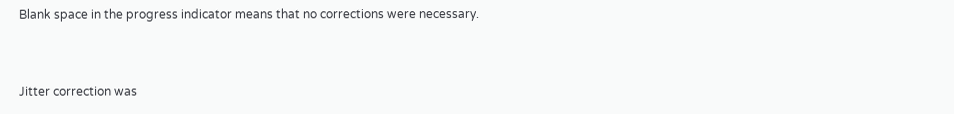Blank space in the progress indicator means that no corrections were necessary.


Jitter correction was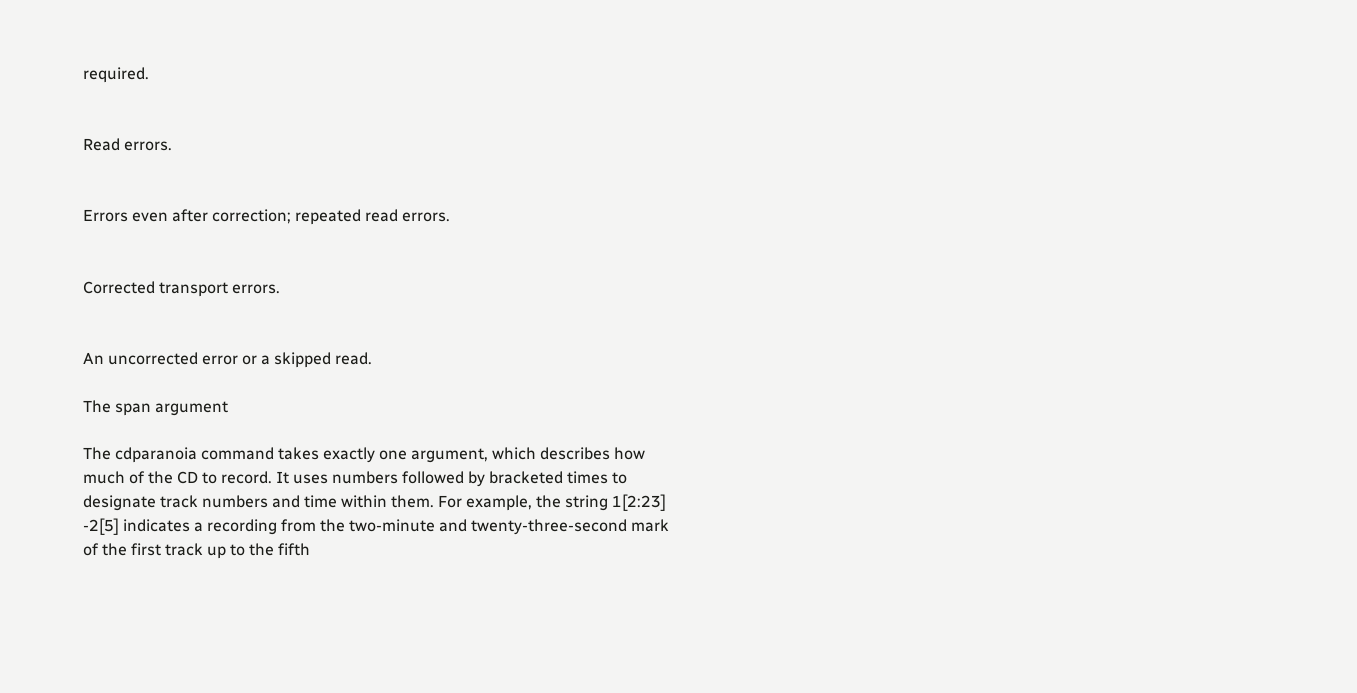required.


Read errors.


Errors even after correction; repeated read errors.


Corrected transport errors.


An uncorrected error or a skipped read.

The span argument

The cdparanoia command takes exactly one argument, which describes how much of the CD to record. It uses numbers followed by bracketed times to designate track numbers and time within them. For example, the string 1[2:23] -2[5] indicates a recording from the two-minute and twenty-three-second mark of the first track up to the fifth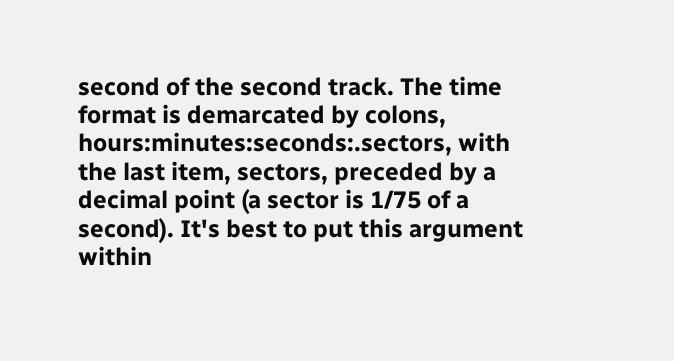second of the second track. The time format is demarcated by colons, hours:minutes:seconds:.sectors, with the last item, sectors, preceded by a decimal point (a sector is 1/75 of a second). It's best to put this argument within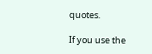quotes.

If you use the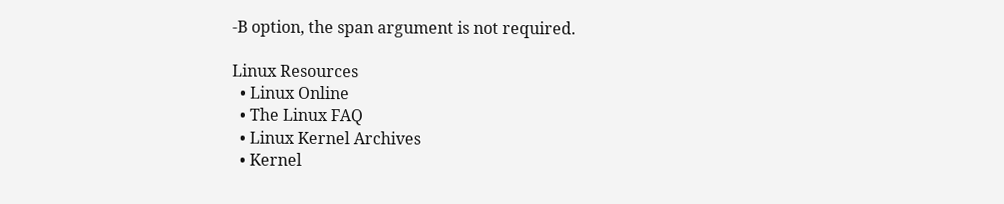-B option, the span argument is not required.

Linux Resources
  • Linux Online
  • The Linux FAQ
  • Linux Kernel Archives
  • Kernel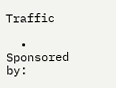Traffic

  • Sponsored by: